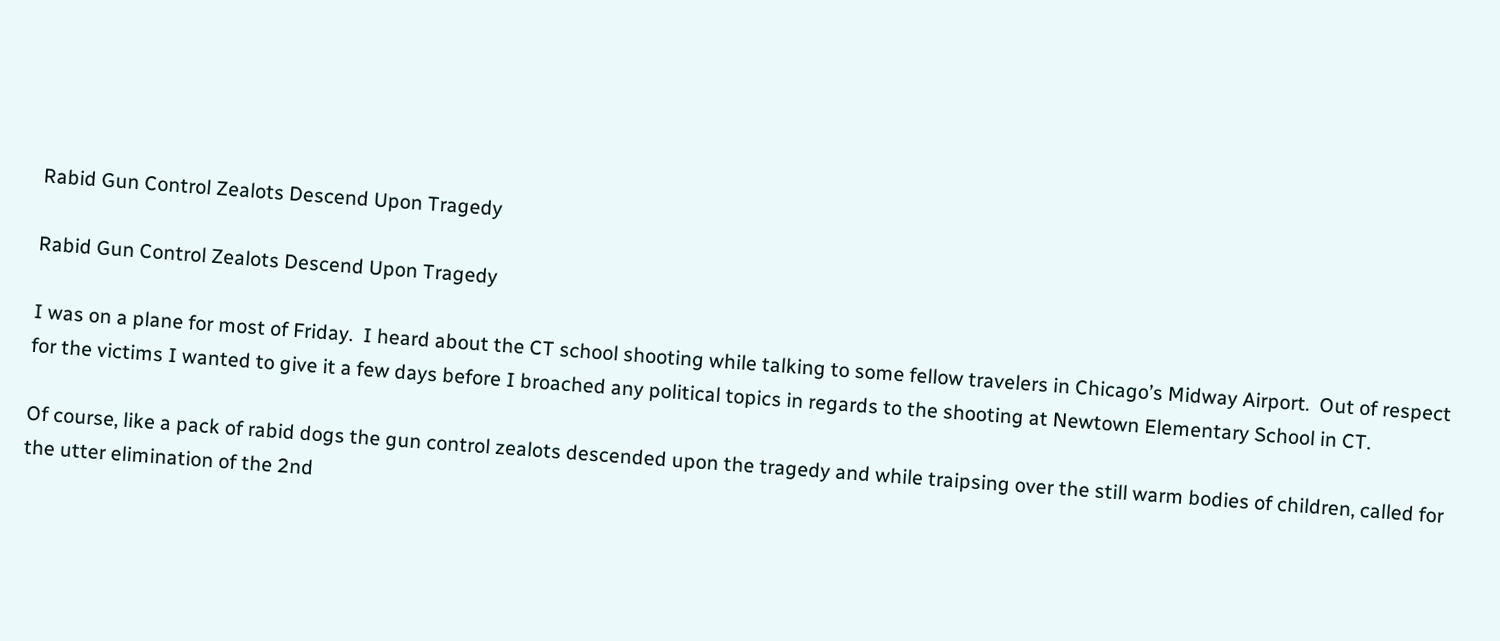Rabid Gun Control Zealots Descend Upon Tragedy

Rabid Gun Control Zealots Descend Upon Tragedy

I was on a plane for most of Friday.  I heard about the CT school shooting while talking to some fellow travelers in Chicago’s Midway Airport.  Out of respect for the victims I wanted to give it a few days before I broached any political topics in regards to the shooting at Newtown Elementary School in CT.

Of course, like a pack of rabid dogs the gun control zealots descended upon the tragedy and while traipsing over the still warm bodies of children, called for the utter elimination of the 2nd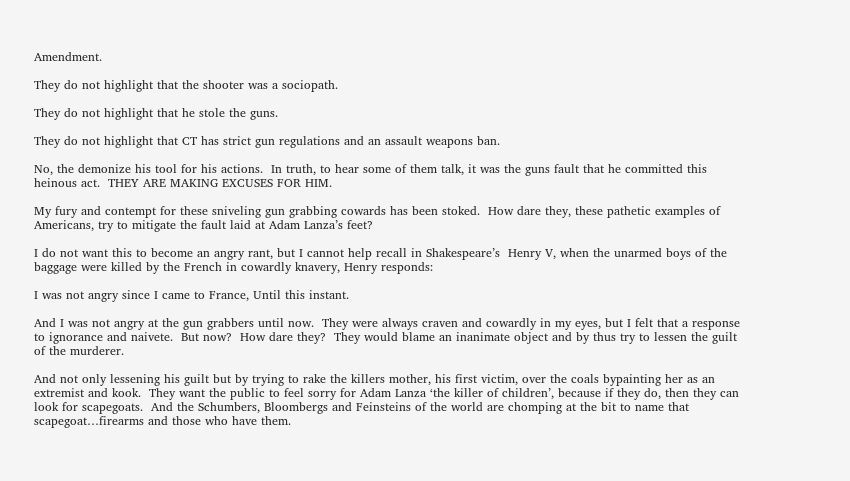Amendment.

They do not highlight that the shooter was a sociopath.

They do not highlight that he stole the guns.

They do not highlight that CT has strict gun regulations and an assault weapons ban.

No, the demonize his tool for his actions.  In truth, to hear some of them talk, it was the guns fault that he committed this heinous act.  THEY ARE MAKING EXCUSES FOR HIM.

My fury and contempt for these sniveling gun grabbing cowards has been stoked.  How dare they, these pathetic examples of Americans, try to mitigate the fault laid at Adam Lanza’s feet?

I do not want this to become an angry rant, but I cannot help recall in Shakespeare’s  Henry V, when the unarmed boys of the baggage were killed by the French in cowardly knavery, Henry responds:

I was not angry since I came to France, Until this instant.

And I was not angry at the gun grabbers until now.  They were always craven and cowardly in my eyes, but I felt that a response to ignorance and naivete.  But now?  How dare they?  They would blame an inanimate object and by thus try to lessen the guilt of the murderer.

And not only lessening his guilt but by trying to rake the killers mother, his first victim, over the coals bypainting her as an extremist and kook.  They want the public to feel sorry for Adam Lanza ‘the killer of children’, because if they do, then they can look for scapegoats.  And the Schumbers, Bloombergs and Feinsteins of the world are chomping at the bit to name that scapegoat…firearms and those who have them.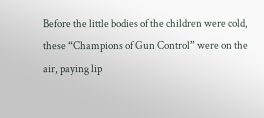Before the little bodies of the children were cold, these “Champions of Gun Control” were on the air, paying lip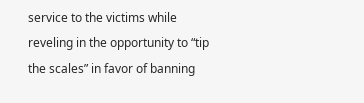service to the victims while reveling in the opportunity to “tip the scales” in favor of banning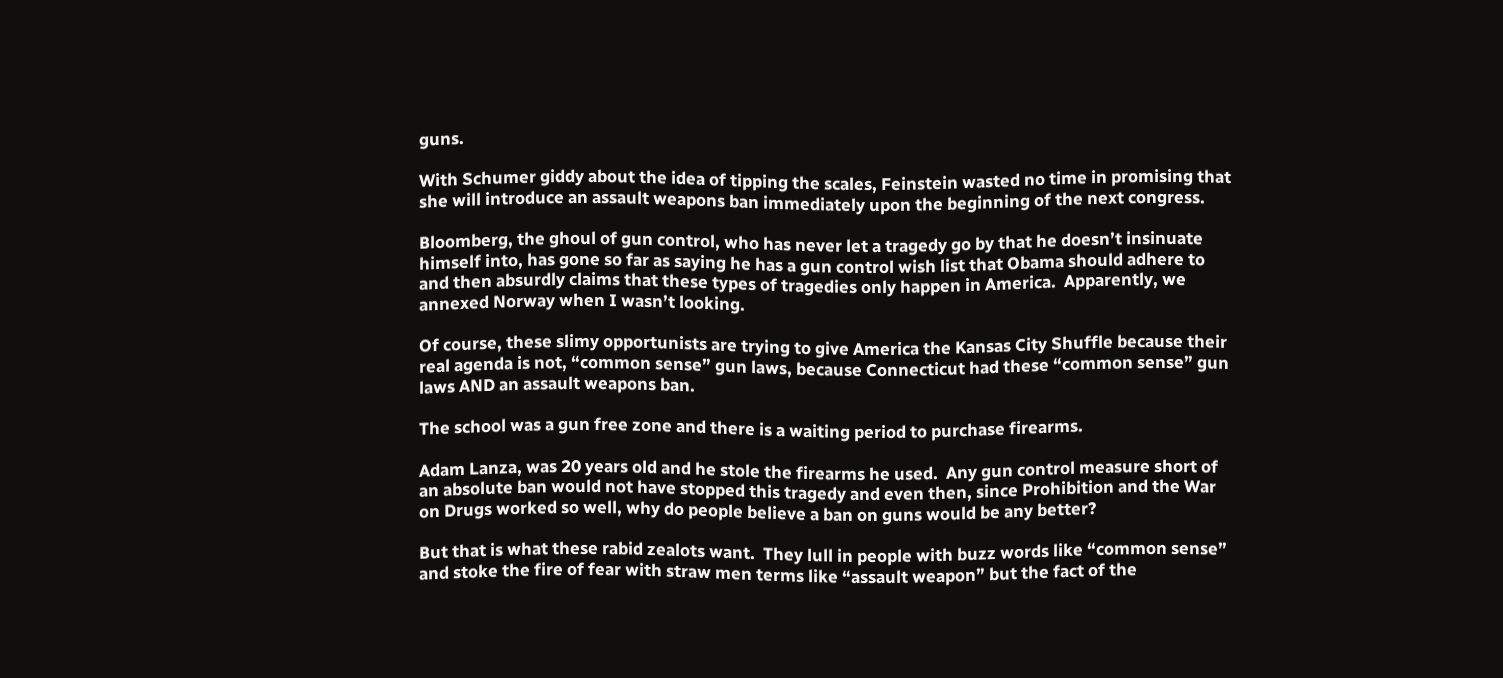guns.

With Schumer giddy about the idea of tipping the scales, Feinstein wasted no time in promising that she will introduce an assault weapons ban immediately upon the beginning of the next congress.

Bloomberg, the ghoul of gun control, who has never let a tragedy go by that he doesn’t insinuate himself into, has gone so far as saying he has a gun control wish list that Obama should adhere to and then absurdly claims that these types of tragedies only happen in America.  Apparently, we annexed Norway when I wasn’t looking.

Of course, these slimy opportunists are trying to give America the Kansas City Shuffle because their real agenda is not, “common sense” gun laws, because Connecticut had these “common sense” gun laws AND an assault weapons ban.

The school was a gun free zone and there is a waiting period to purchase firearms.

Adam Lanza, was 20 years old and he stole the firearms he used.  Any gun control measure short of an absolute ban would not have stopped this tragedy and even then, since Prohibition and the War on Drugs worked so well, why do people believe a ban on guns would be any better?

But that is what these rabid zealots want.  They lull in people with buzz words like “common sense” and stoke the fire of fear with straw men terms like “assault weapon” but the fact of the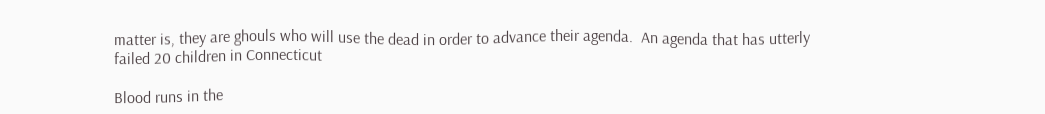matter is, they are ghouls who will use the dead in order to advance their agenda.  An agenda that has utterly failed 20 children in Connecticut

Blood runs in the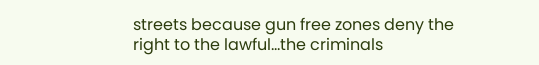streets because gun free zones deny the right to the lawful…the criminals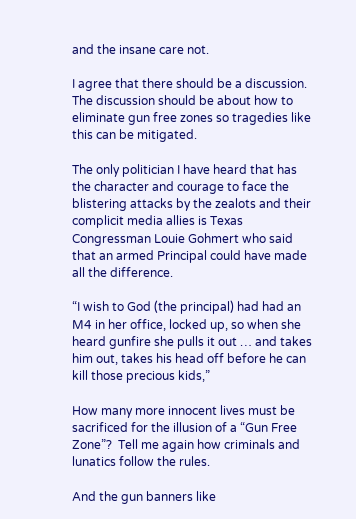and the insane care not.

I agree that there should be a discussion.  The discussion should be about how to eliminate gun free zones so tragedies like this can be mitigated.

The only politician I have heard that has the character and courage to face the blistering attacks by the zealots and their complicit media allies is Texas Congressman Louie Gohmert who said that an armed Principal could have made all the difference.

“I wish to God (the principal) had had an M4 in her office, locked up, so when she heard gunfire she pulls it out … and takes him out, takes his head off before he can kill those precious kids,”

How many more innocent lives must be sacrificed for the illusion of a “Gun Free Zone”?  Tell me again how criminals and lunatics follow the rules.

And the gun banners like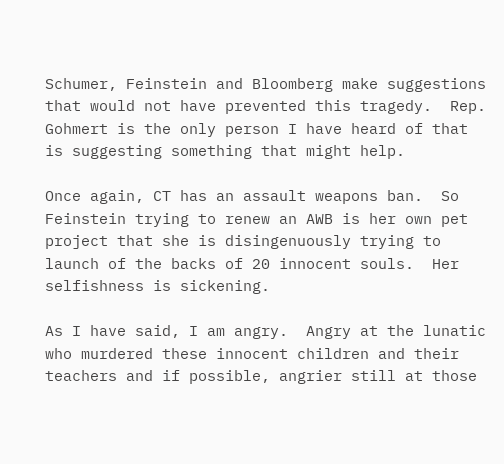Schumer, Feinstein and Bloomberg make suggestions that would not have prevented this tragedy.  Rep. Gohmert is the only person I have heard of that is suggesting something that might help.

Once again, CT has an assault weapons ban.  So Feinstein trying to renew an AWB is her own pet project that she is disingenuously trying to launch of the backs of 20 innocent souls.  Her selfishness is sickening.

As I have said, I am angry.  Angry at the lunatic who murdered these innocent children and their teachers and if possible, angrier still at those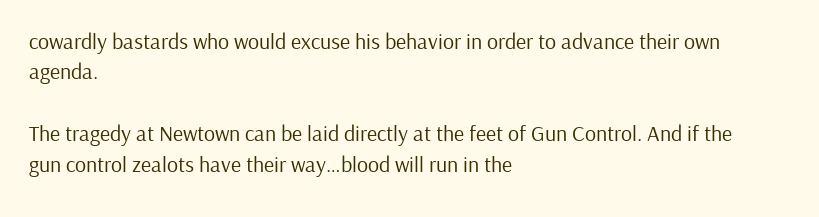cowardly bastards who would excuse his behavior in order to advance their own agenda.

The tragedy at Newtown can be laid directly at the feet of Gun Control. And if the gun control zealots have their way…blood will run in the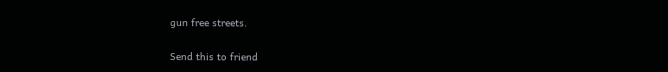gun free streets.

Send this to friend